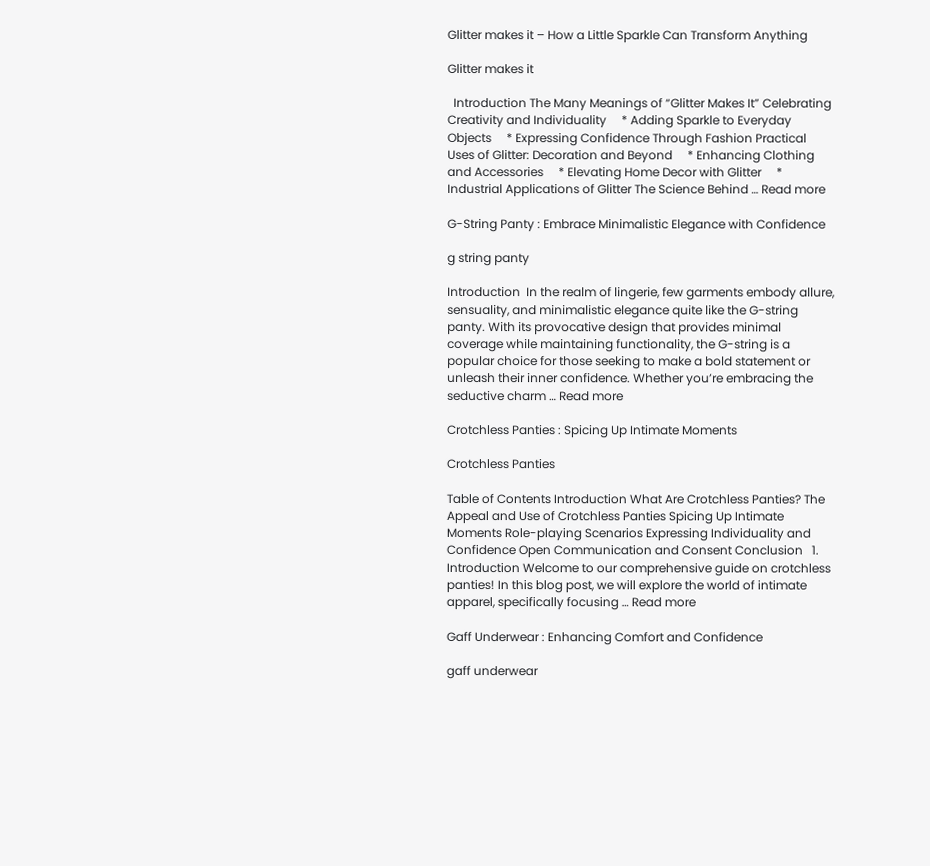Glitter makes it – How a Little Sparkle Can Transform Anything

Glitter makes it

  Introduction The Many Meanings of “Glitter Makes It” Celebrating Creativity and Individuality     * Adding Sparkle to Everyday Objects     * Expressing Confidence Through Fashion Practical Uses of Glitter: Decoration and Beyond     * Enhancing Clothing and Accessories     * Elevating Home Decor with Glitter     * Industrial Applications of Glitter The Science Behind … Read more

G-String Panty : Embrace Minimalistic Elegance with Confidence

g string panty

Introduction  In the realm of lingerie, few garments embody allure, sensuality, and minimalistic elegance quite like the G-string panty. With its provocative design that provides minimal coverage while maintaining functionality, the G-string is a popular choice for those seeking to make a bold statement or unleash their inner confidence. Whether you’re embracing the seductive charm … Read more

Crotchless Panties : Spicing Up Intimate Moments

Crotchless Panties

Table of Contents Introduction What Are Crotchless Panties? The Appeal and Use of Crotchless Panties Spicing Up Intimate Moments Role-playing Scenarios Expressing Individuality and Confidence Open Communication and Consent Conclusion   1. Introduction Welcome to our comprehensive guide on crotchless panties! In this blog post, we will explore the world of intimate apparel, specifically focusing … Read more

Gaff Underwear : Enhancing Comfort and Confidence

gaff underwear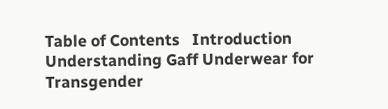Table of Contents   Introduction Understanding Gaff Underwear for Transgender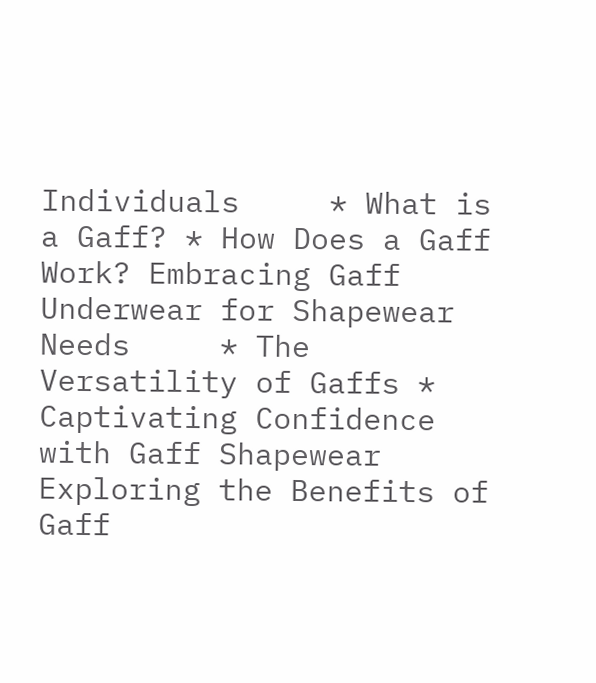Individuals     * What is a Gaff? * How Does a Gaff Work? Embracing Gaff Underwear for Shapewear Needs     * The Versatility of Gaffs * Captivating Confidence with Gaff Shapewear Exploring the Benefits of Gaff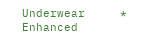Underwear     * Enhanced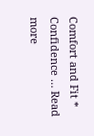Comfort and Fit * Confidence … Read more